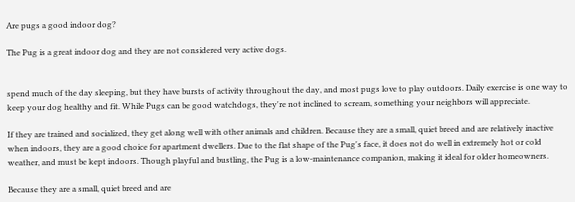Are pugs a good indoor dog?

The Pug is a great indoor dog and they are not considered very active dogs.


spend much of the day sleeping, but they have bursts of activity throughout the day, and most pugs love to play outdoors. Daily exercise is one way to keep your dog healthy and fit. While Pugs can be good watchdogs, they're not inclined to scream, something your neighbors will appreciate.

If they are trained and socialized, they get along well with other animals and children. Because they are a small, quiet breed and are relatively inactive when indoors, they are a good choice for apartment dwellers. Due to the flat shape of the Pug's face, it does not do well in extremely hot or cold weather, and must be kept indoors. Though playful and bustling, the Pug is a low-maintenance companion, making it ideal for older homeowners.

Because they are a small, quiet breed and are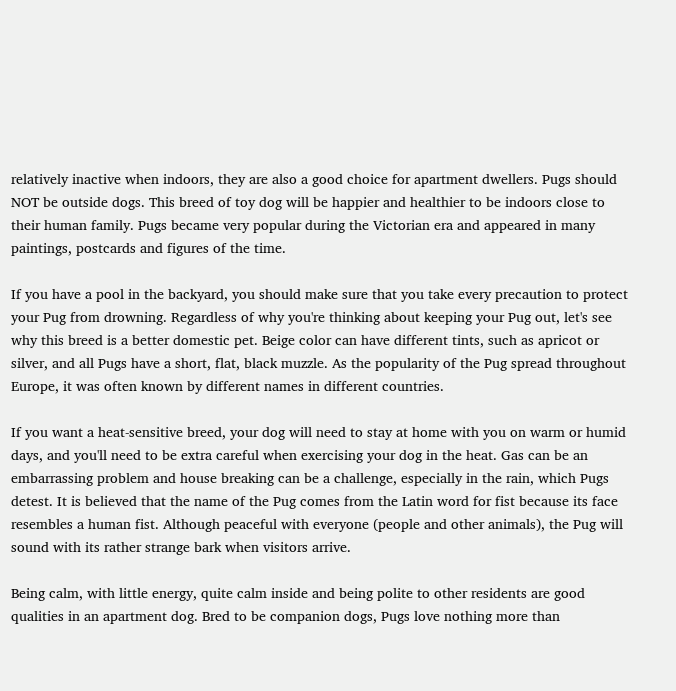relatively inactive when indoors, they are also a good choice for apartment dwellers. Pugs should NOT be outside dogs. This breed of toy dog will be happier and healthier to be indoors close to their human family. Pugs became very popular during the Victorian era and appeared in many paintings, postcards and figures of the time.

If you have a pool in the backyard, you should make sure that you take every precaution to protect your Pug from drowning. Regardless of why you're thinking about keeping your Pug out, let's see why this breed is a better domestic pet. Beige color can have different tints, such as apricot or silver, and all Pugs have a short, flat, black muzzle. As the popularity of the Pug spread throughout Europe, it was often known by different names in different countries.

If you want a heat-sensitive breed, your dog will need to stay at home with you on warm or humid days, and you'll need to be extra careful when exercising your dog in the heat. Gas can be an embarrassing problem and house breaking can be a challenge, especially in the rain, which Pugs detest. It is believed that the name of the Pug comes from the Latin word for fist because its face resembles a human fist. Although peaceful with everyone (people and other animals), the Pug will sound with its rather strange bark when visitors arrive.

Being calm, with little energy, quite calm inside and being polite to other residents are good qualities in an apartment dog. Bred to be companion dogs, Pugs love nothing more than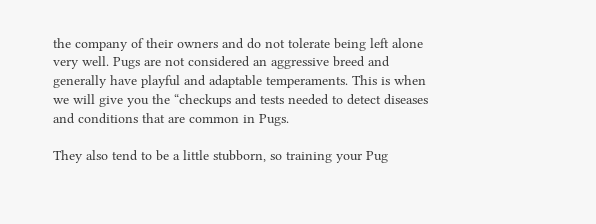the company of their owners and do not tolerate being left alone very well. Pugs are not considered an aggressive breed and generally have playful and adaptable temperaments. This is when we will give you the “checkups and tests needed to detect diseases and conditions that are common in Pugs.

They also tend to be a little stubborn, so training your Pug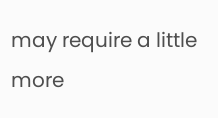may require a little more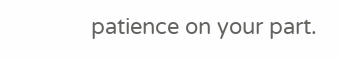patience on your part.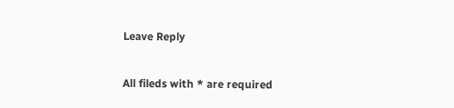Leave Reply

All fileds with * are required